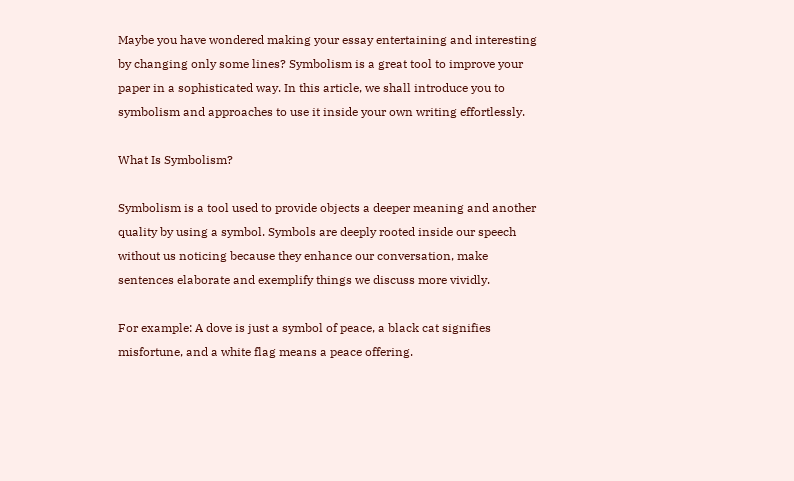Maybe you have wondered making your essay entertaining and interesting by changing only some lines? Symbolism is a great tool to improve your paper in a sophisticated way. In this article, we shall introduce you to symbolism and approaches to use it inside your own writing effortlessly.

What Is Symbolism?

Symbolism is a tool used to provide objects a deeper meaning and another quality by using a symbol. Symbols are deeply rooted inside our speech without us noticing because they enhance our conversation, make sentences elaborate and exemplify things we discuss more vividly.

For example: A dove is just a symbol of peace, a black cat signifies misfortune, and a white flag means a peace offering.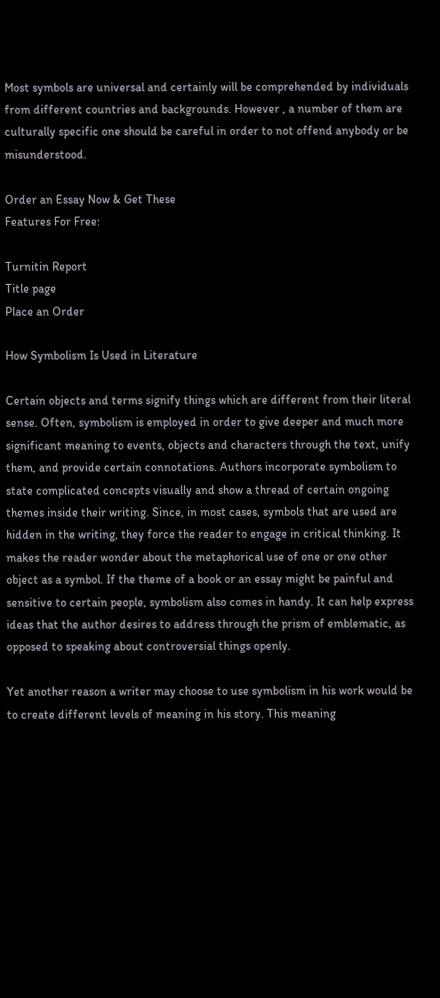Most symbols are universal and certainly will be comprehended by individuals from different countries and backgrounds. However , a number of them are culturally specific one should be careful in order to not offend anybody or be misunderstood.

Order an Essay Now & Get These
Features For Free:

Turnitin Report
Title page
Place an Order

How Symbolism Is Used in Literature

Certain objects and terms signify things which are different from their literal sense. Often, symbolism is employed in order to give deeper and much more significant meaning to events, objects and characters through the text, unify them, and provide certain connotations. Authors incorporate symbolism to state complicated concepts visually and show a thread of certain ongoing themes inside their writing. Since, in most cases, symbols that are used are hidden in the writing, they force the reader to engage in critical thinking. It makes the reader wonder about the metaphorical use of one or one other object as a symbol. If the theme of a book or an essay might be painful and sensitive to certain people, symbolism also comes in handy. It can help express ideas that the author desires to address through the prism of emblematic, as opposed to speaking about controversial things openly.

Yet another reason a writer may choose to use symbolism in his work would be to create different levels of meaning in his story. This meaning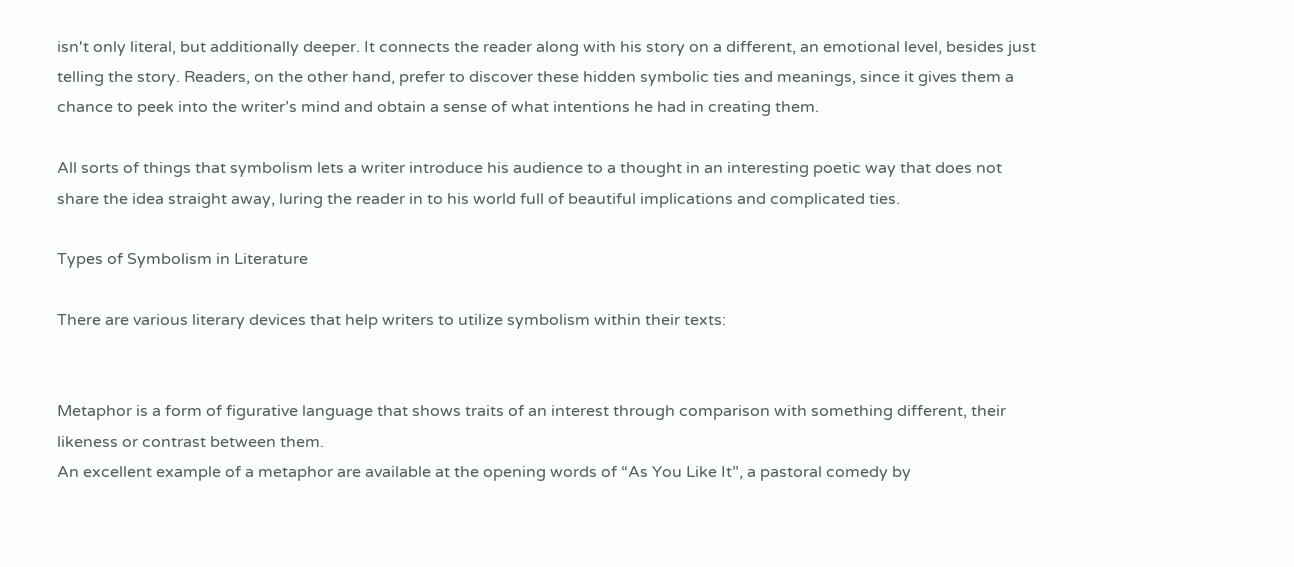isn't only literal, but additionally deeper. It connects the reader along with his story on a different, an emotional level, besides just telling the story. Readers, on the other hand, prefer to discover these hidden symbolic ties and meanings, since it gives them a chance to peek into the writer’s mind and obtain a sense of what intentions he had in creating them.

All sorts of things that symbolism lets a writer introduce his audience to a thought in an interesting poetic way that does not share the idea straight away, luring the reader in to his world full of beautiful implications and complicated ties.

Types of Symbolism in Literature

There are various literary devices that help writers to utilize symbolism within their texts:


Metaphor is a form of figurative language that shows traits of an interest through comparison with something different, their likeness or contrast between them.
An excellent example of a metaphor are available at the opening words of “As You Like It”, a pastoral comedy by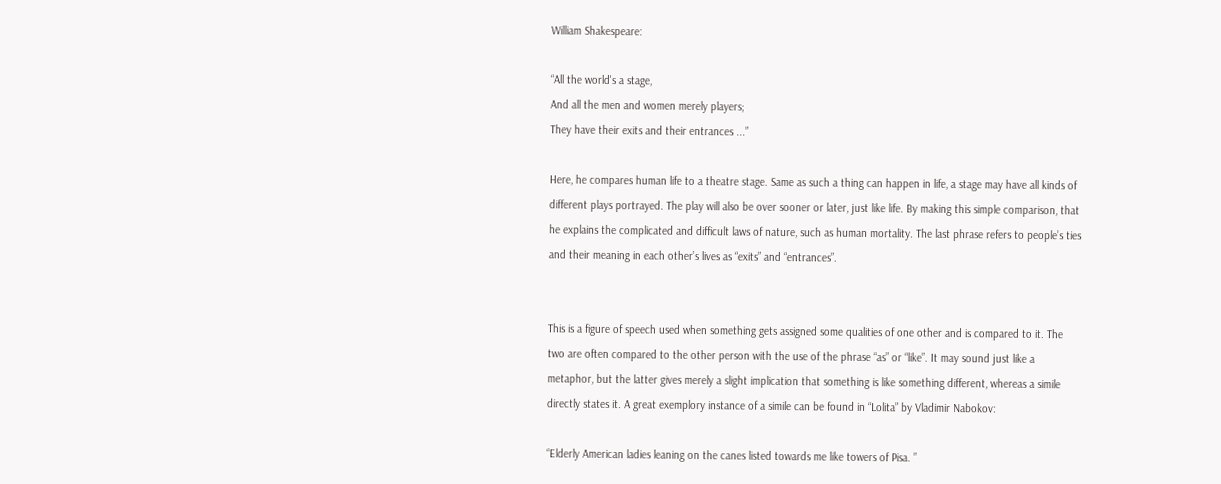William Shakespeare:

“All the world's a stage,
And all the men and women merely players;
They have their exits and their entrances ...”

Here, he compares human life to a theatre stage. Same as such a thing can happen in life, a stage may have all kinds of different plays portrayed. The play will also be over sooner or later, just like life. By making this simple comparison, that he explains the complicated and difficult laws of nature, such as human mortality. The last phrase refers to people’s ties and their meaning in each other’s lives as “exits” and “entrances”.


This is a figure of speech used when something gets assigned some qualities of one other and is compared to it. The two are often compared to the other person with the use of the phrase “as” or “like”. It may sound just like a metaphor, but the latter gives merely a slight implication that something is like something different, whereas a simile directly states it. A great exemplory instance of a simile can be found in “Lolita” by Vladimir Nabokov:

“Elderly American ladies leaning on the canes listed towards me like towers of Pisa. ”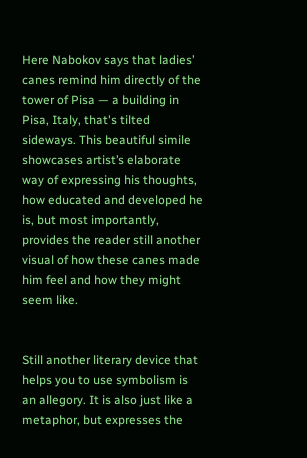Here Nabokov says that ladies’ canes remind him directly of the tower of Pisa — a building in Pisa, Italy, that's tilted sideways. This beautiful simile showcases artist’s elaborate way of expressing his thoughts, how educated and developed he is, but most importantly, provides the reader still another visual of how these canes made him feel and how they might seem like.


Still another literary device that helps you to use symbolism is an allegory. It is also just like a metaphor, but expresses the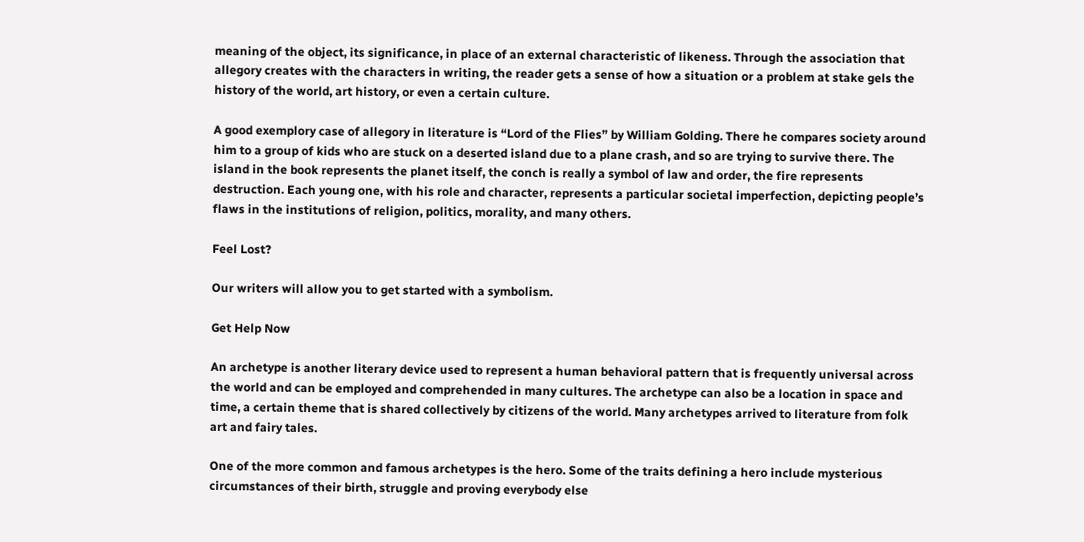meaning of the object, its significance, in place of an external characteristic of likeness. Through the association that allegory creates with the characters in writing, the reader gets a sense of how a situation or a problem at stake gels the history of the world, art history, or even a certain culture.

A good exemplory case of allegory in literature is “Lord of the Flies” by William Golding. There he compares society around him to a group of kids who are stuck on a deserted island due to a plane crash, and so are trying to survive there. The island in the book represents the planet itself, the conch is really a symbol of law and order, the fire represents destruction. Each young one, with his role and character, represents a particular societal imperfection, depicting people’s flaws in the institutions of religion, politics, morality, and many others.

Feel Lost?

Our writers will allow you to get started with a symbolism.

Get Help Now

An archetype is another literary device used to represent a human behavioral pattern that is frequently universal across the world and can be employed and comprehended in many cultures. The archetype can also be a location in space and time, a certain theme that is shared collectively by citizens of the world. Many archetypes arrived to literature from folk art and fairy tales.

One of the more common and famous archetypes is the hero. Some of the traits defining a hero include mysterious circumstances of their birth, struggle and proving everybody else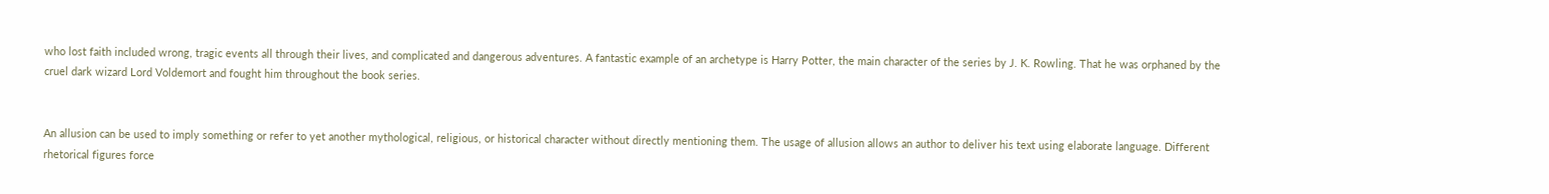who lost faith included wrong, tragic events all through their lives, and complicated and dangerous adventures. A fantastic example of an archetype is Harry Potter, the main character of the series by J. K. Rowling. That he was orphaned by the cruel dark wizard Lord Voldemort and fought him throughout the book series.


An allusion can be used to imply something or refer to yet another mythological, religious, or historical character without directly mentioning them. The usage of allusion allows an author to deliver his text using elaborate language. Different rhetorical figures force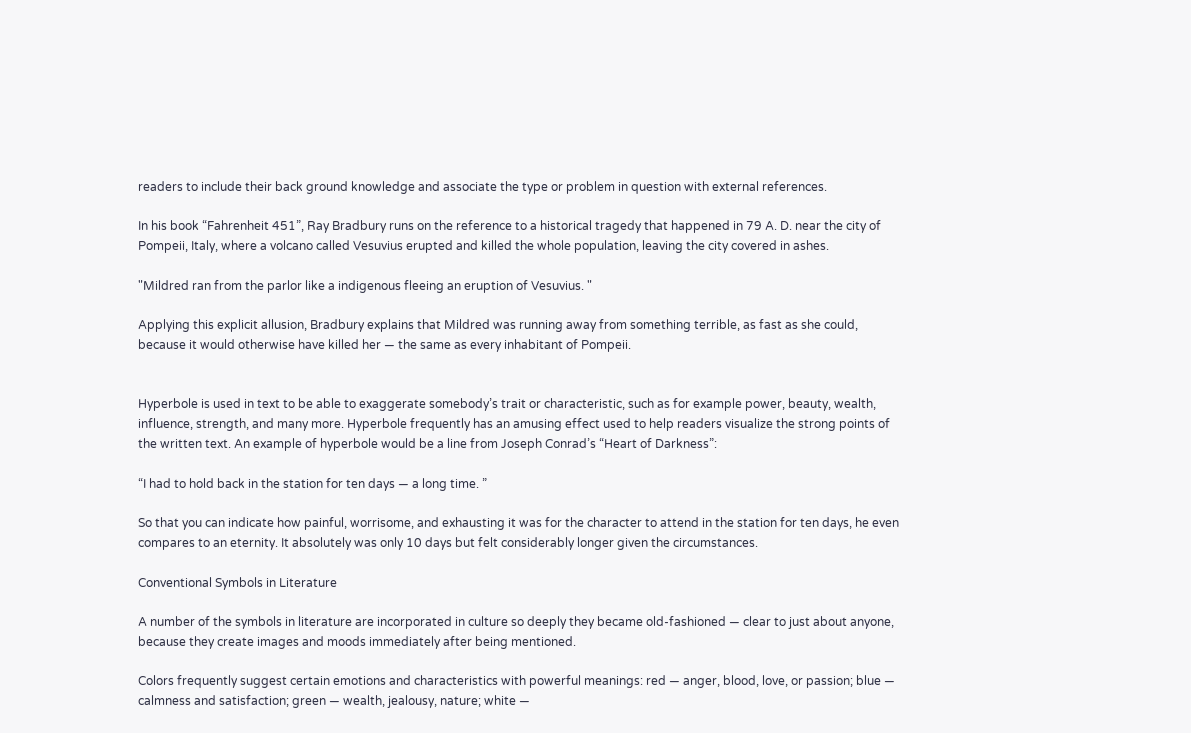readers to include their back ground knowledge and associate the type or problem in question with external references.

In his book “Fahrenheit 451”, Ray Bradbury runs on the reference to a historical tragedy that happened in 79 A. D. near the city of Pompeii, Italy, where a volcano called Vesuvius erupted and killed the whole population, leaving the city covered in ashes.

"Mildred ran from the parlor like a indigenous fleeing an eruption of Vesuvius. "

Applying this explicit allusion, Bradbury explains that Mildred was running away from something terrible, as fast as she could, because it would otherwise have killed her — the same as every inhabitant of Pompeii.


Hyperbole is used in text to be able to exaggerate somebody’s trait or characteristic, such as for example power, beauty, wealth, influence, strength, and many more. Hyperbole frequently has an amusing effect used to help readers visualize the strong points of the written text. An example of hyperbole would be a line from Joseph Conrad’s “Heart of Darkness”:

“I had to hold back in the station for ten days — a long time. ”

So that you can indicate how painful, worrisome, and exhausting it was for the character to attend in the station for ten days, he even compares to an eternity. It absolutely was only 10 days but felt considerably longer given the circumstances.

Conventional Symbols in Literature

A number of the symbols in literature are incorporated in culture so deeply they became old-fashioned — clear to just about anyone, because they create images and moods immediately after being mentioned.

Colors frequently suggest certain emotions and characteristics with powerful meanings: red — anger, blood, love, or passion; blue — calmness and satisfaction; green — wealth, jealousy, nature; white —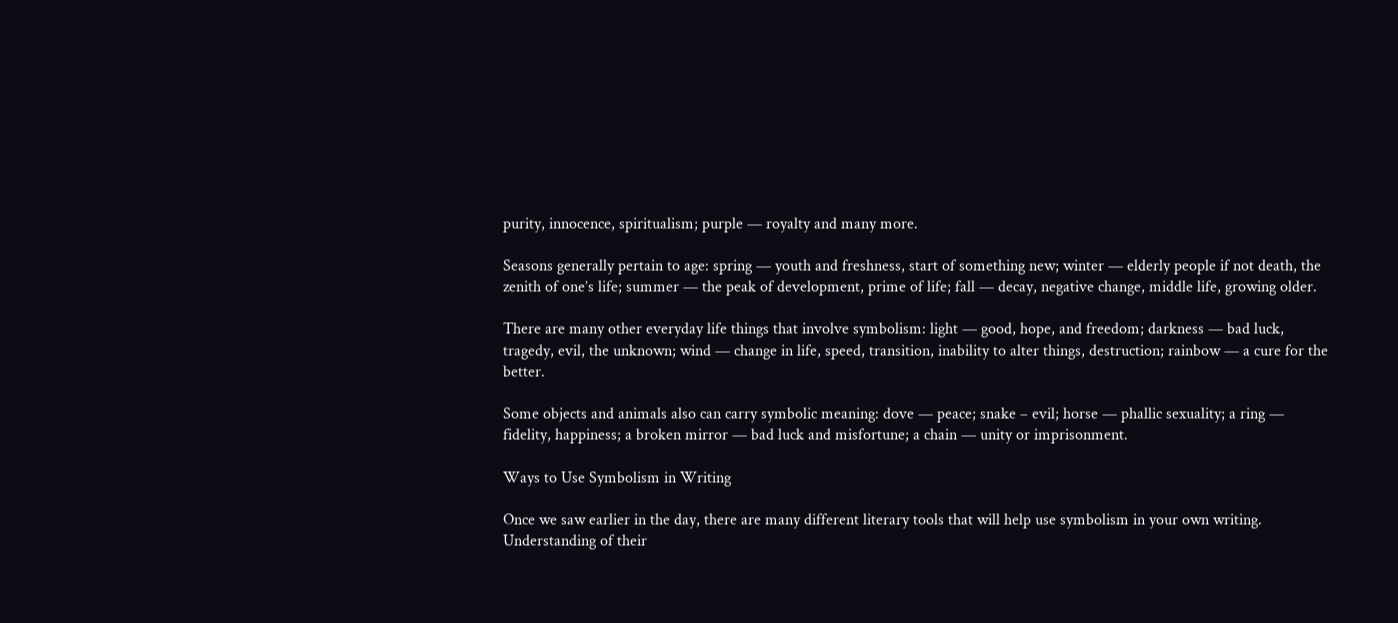purity, innocence, spiritualism; purple — royalty and many more.

Seasons generally pertain to age: spring — youth and freshness, start of something new; winter — elderly people if not death, the zenith of one’s life; summer — the peak of development, prime of life; fall — decay, negative change, middle life, growing older.

There are many other everyday life things that involve symbolism: light — good, hope, and freedom; darkness — bad luck, tragedy, evil, the unknown; wind — change in life, speed, transition, inability to alter things, destruction; rainbow — a cure for the better.

Some objects and animals also can carry symbolic meaning: dove — peace; snake – evil; horse — phallic sexuality; a ring — fidelity, happiness; a broken mirror — bad luck and misfortune; a chain — unity or imprisonment.

Ways to Use Symbolism in Writing

Once we saw earlier in the day, there are many different literary tools that will help use symbolism in your own writing. Understanding of their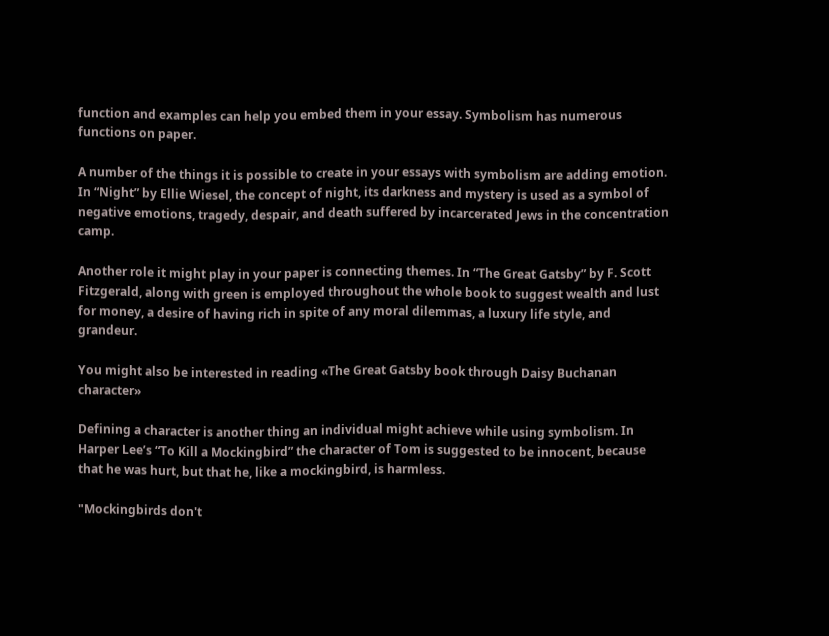function and examples can help you embed them in your essay. Symbolism has numerous functions on paper.

A number of the things it is possible to create in your essays with symbolism are adding emotion. In “Night” by Ellie Wiesel, the concept of night, its darkness and mystery is used as a symbol of negative emotions, tragedy, despair, and death suffered by incarcerated Jews in the concentration camp.

Another role it might play in your paper is connecting themes. In “The Great Gatsby” by F. Scott Fitzgerald, along with green is employed throughout the whole book to suggest wealth and lust for money, a desire of having rich in spite of any moral dilemmas, a luxury life style, and grandeur.

You might also be interested in reading «The Great Gatsby book through Daisy Buchanan character»

Defining a character is another thing an individual might achieve while using symbolism. In Harper Lee’s “To Kill a Mockingbird” the character of Tom is suggested to be innocent, because that he was hurt, but that he, like a mockingbird, is harmless.

"Mockingbirds don't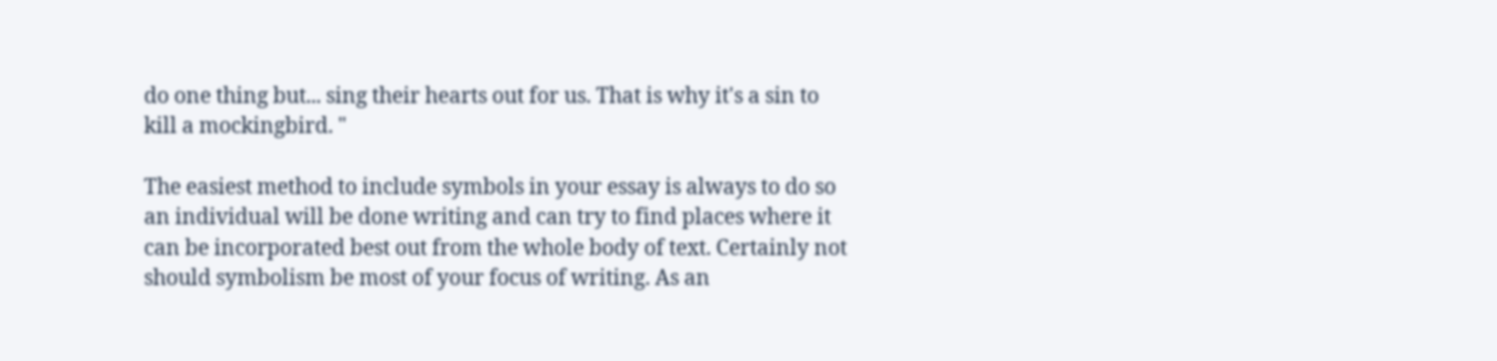do one thing but... sing their hearts out for us. That is why it's a sin to kill a mockingbird. "

The easiest method to include symbols in your essay is always to do so an individual will be done writing and can try to find places where it can be incorporated best out from the whole body of text. Certainly not should symbolism be most of your focus of writing. As an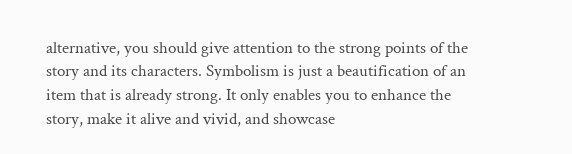alternative, you should give attention to the strong points of the story and its characters. Symbolism is just a beautification of an item that is already strong. It only enables you to enhance the story, make it alive and vivid, and showcase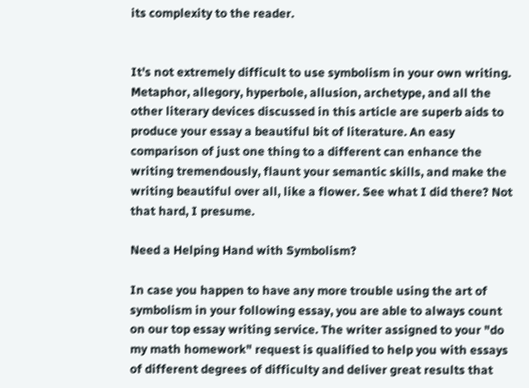its complexity to the reader.


It's not extremely difficult to use symbolism in your own writing. Metaphor, allegory, hyperbole, allusion, archetype, and all the other literary devices discussed in this article are superb aids to produce your essay a beautiful bit of literature. An easy comparison of just one thing to a different can enhance the writing tremendously, flaunt your semantic skills, and make the writing beautiful over all, like a flower. See what I did there? Not that hard, I presume.

Need a Helping Hand with Symbolism?

In case you happen to have any more trouble using the art of symbolism in your following essay, you are able to always count on our top essay writing service. The writer assigned to your "do my math homework" request is qualified to help you with essays of different degrees of difficulty and deliver great results that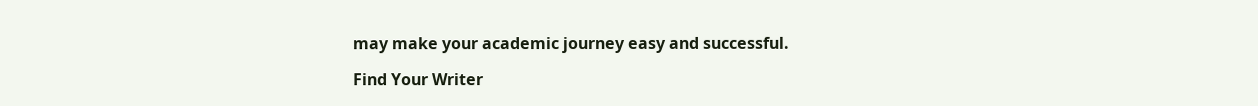may make your academic journey easy and successful.

Find Your Writer